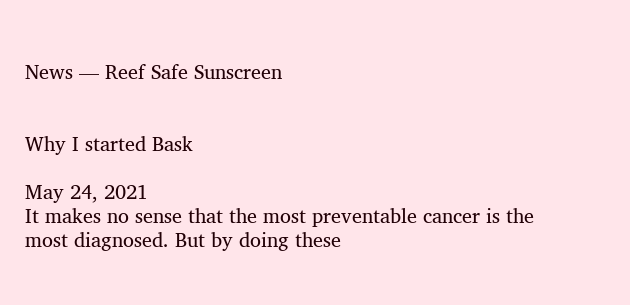News — Reef Safe Sunscreen


Why I started Bask

May 24, 2021
It makes no sense that the most preventable cancer is the most diagnosed. But by doing these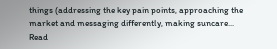things (addressing the key pain points, approaching the market and messaging differently, making suncare...
Read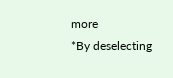more
*By deselecting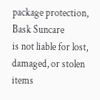package protection, Bask Suncare
is not liable for lost, damaged, or stolen items